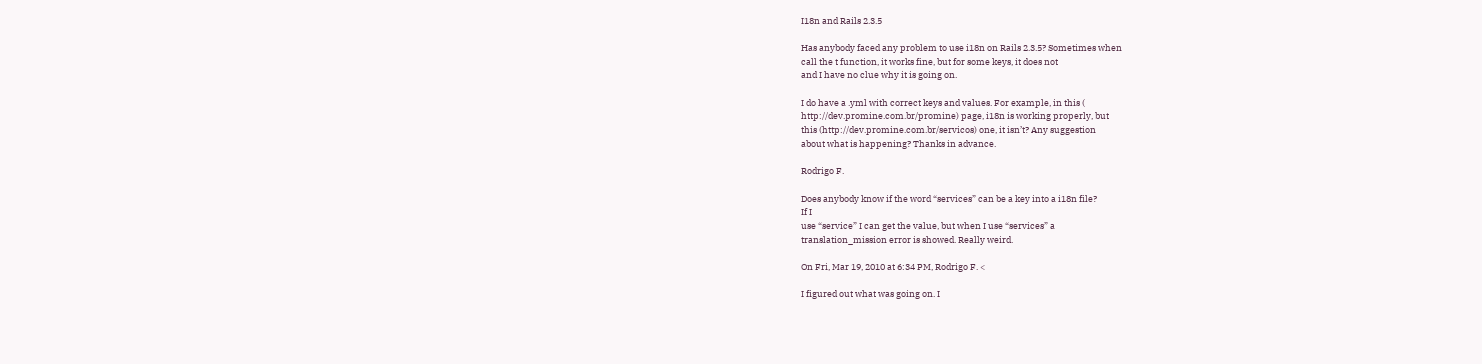I18n and Rails 2.3.5

Has anybody faced any problem to use i18n on Rails 2.3.5? Sometimes when
call the t function, it works fine, but for some keys, it does not
and I have no clue why it is going on.

I do have a .yml with correct keys and values. For example, in this (
http://dev.promine.com.br/promine) page, i18n is working properly, but
this (http://dev.promine.com.br/servicos) one, it isn’t? Any suggestion
about what is happening? Thanks in advance.

Rodrigo F.

Does anybody know if the word “services” can be a key into a i18n file?
If I
use “service” I can get the value, but when I use “services” a
translation_mission error is showed. Really weird.

On Fri, Mar 19, 2010 at 6:34 PM, Rodrigo F. <

I figured out what was going on. I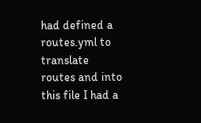had defined a routes.yml to translate
routes and into this file I had a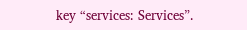key “services: Services”.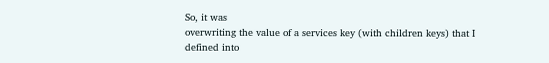So, it was
overwriting the value of a services key (with children keys) that I
defined into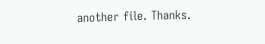another file. Thanks.